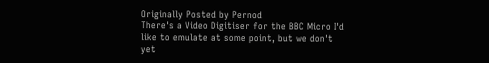Originally Posted by Pernod
There's a Video Digitiser for the BBC Micro I'd like to emulate at some point, but we don't yet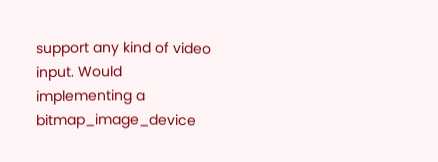support any kind of video input. Would implementing a bitmap_image_device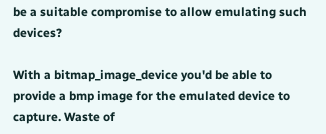be a suitable compromise to allow emulating such devices?

With a bitmap_image_device you'd be able to provide a bmp image for the emulated device to capture. Waste of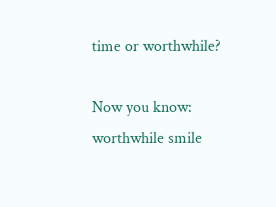time or worthwhile?

Now you know: worthwhile smile